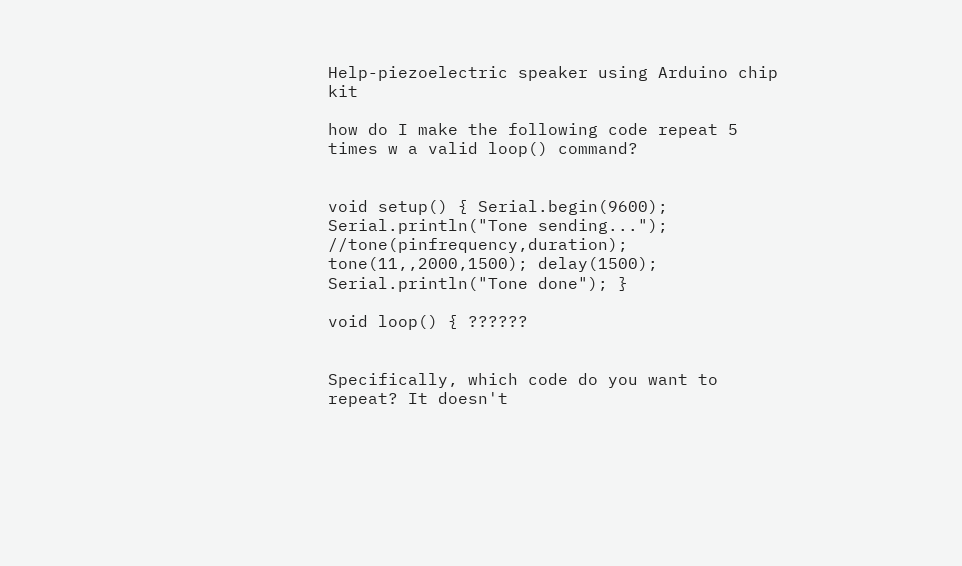Help-piezoelectric speaker using Arduino chip kit

how do I make the following code repeat 5 times w a valid loop() command?


void setup() { Serial.begin(9600); Serial.println("Tone sending..."); //tone(pinfrequency,duration); tone(11,,2000,1500); delay(1500); Serial.println("Tone done"); }

void loop() { ??????


Specifically, which code do you want to repeat? It doesn't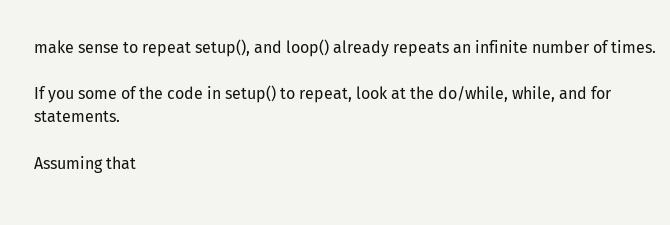make sense to repeat setup(), and loop() already repeats an infinite number of times.

If you some of the code in setup() to repeat, look at the do/while, while, and for statements.

Assuming that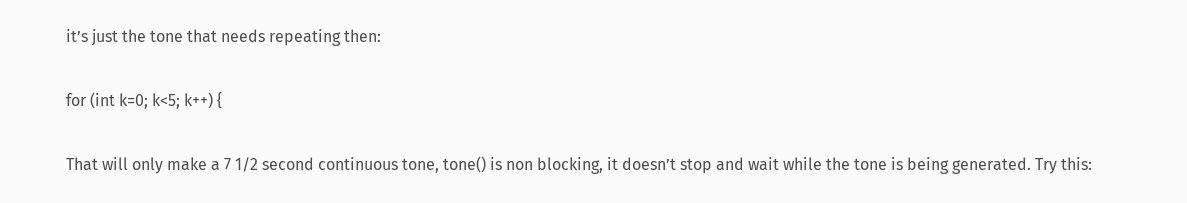it’s just the tone that needs repeating then:

for (int k=0; k<5; k++) {

That will only make a 7 1/2 second continuous tone, tone() is non blocking, it doesn’t stop and wait while the tone is being generated. Try this: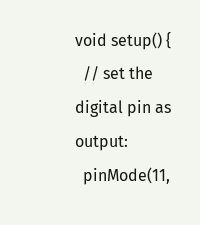void setup() {
  // set the digital pin as output:
  pinMode(11,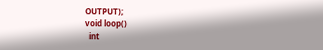OUTPUT);
void loop()
  int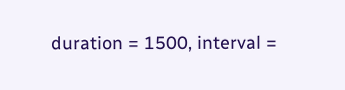duration = 1500, interval =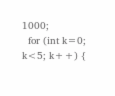1000;
  for (int k=0; k<5; k++) {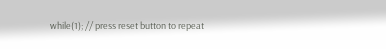while(1); // press reset button to repeat